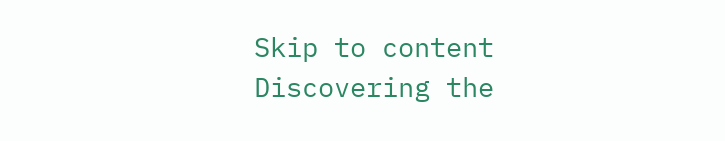Skip to content
Discovering the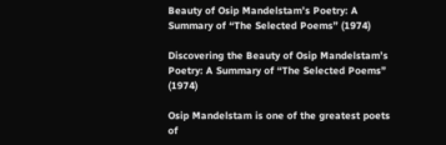Beauty of Osip Mandelstam’s Poetry: A Summary of “The Selected Poems” (1974)

Discovering the Beauty of Osip Mandelstam’s Poetry: A Summary of “The Selected Poems” (1974)

Osip Mandelstam is one of the greatest poets of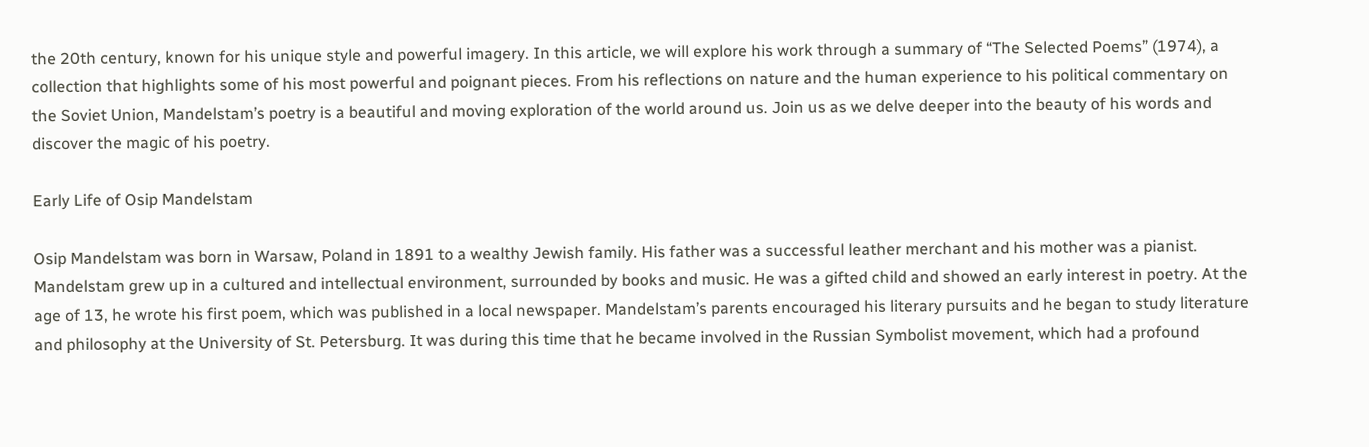the 20th century, known for his unique style and powerful imagery. In this article, we will explore his work through a summary of “The Selected Poems” (1974), a collection that highlights some of his most powerful and poignant pieces. From his reflections on nature and the human experience to his political commentary on the Soviet Union, Mandelstam’s poetry is a beautiful and moving exploration of the world around us. Join us as we delve deeper into the beauty of his words and discover the magic of his poetry.

Early Life of Osip Mandelstam

Osip Mandelstam was born in Warsaw, Poland in 1891 to a wealthy Jewish family. His father was a successful leather merchant and his mother was a pianist. Mandelstam grew up in a cultured and intellectual environment, surrounded by books and music. He was a gifted child and showed an early interest in poetry. At the age of 13, he wrote his first poem, which was published in a local newspaper. Mandelstam’s parents encouraged his literary pursuits and he began to study literature and philosophy at the University of St. Petersburg. It was during this time that he became involved in the Russian Symbolist movement, which had a profound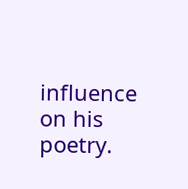influence on his poetry.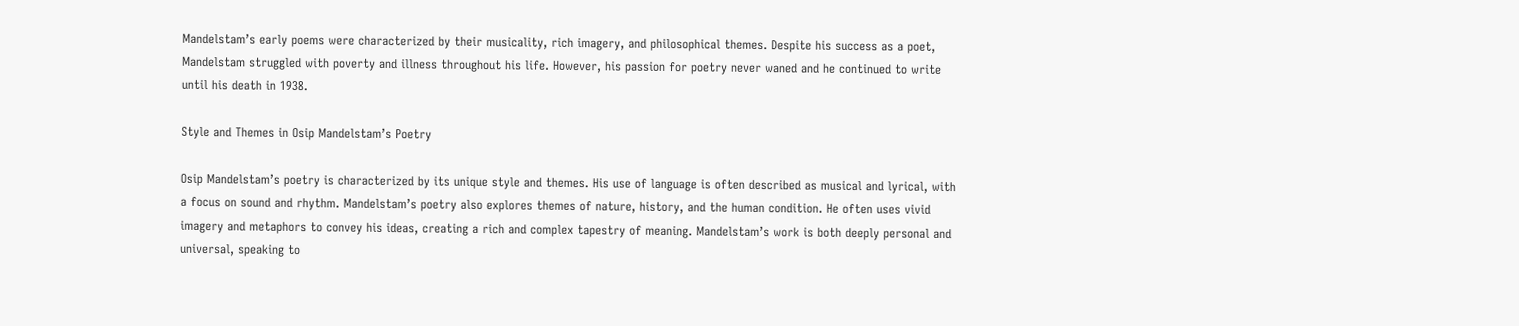Mandelstam’s early poems were characterized by their musicality, rich imagery, and philosophical themes. Despite his success as a poet, Mandelstam struggled with poverty and illness throughout his life. However, his passion for poetry never waned and he continued to write until his death in 1938.

Style and Themes in Osip Mandelstam’s Poetry

Osip Mandelstam’s poetry is characterized by its unique style and themes. His use of language is often described as musical and lyrical, with a focus on sound and rhythm. Mandelstam’s poetry also explores themes of nature, history, and the human condition. He often uses vivid imagery and metaphors to convey his ideas, creating a rich and complex tapestry of meaning. Mandelstam’s work is both deeply personal and universal, speaking to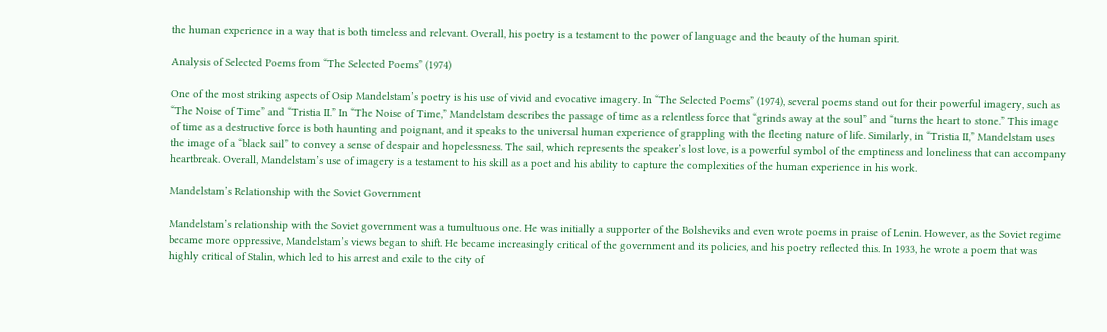the human experience in a way that is both timeless and relevant. Overall, his poetry is a testament to the power of language and the beauty of the human spirit.

Analysis of Selected Poems from “The Selected Poems” (1974)

One of the most striking aspects of Osip Mandelstam’s poetry is his use of vivid and evocative imagery. In “The Selected Poems” (1974), several poems stand out for their powerful imagery, such as “The Noise of Time” and “Tristia II.” In “The Noise of Time,” Mandelstam describes the passage of time as a relentless force that “grinds away at the soul” and “turns the heart to stone.” This image of time as a destructive force is both haunting and poignant, and it speaks to the universal human experience of grappling with the fleeting nature of life. Similarly, in “Tristia II,” Mandelstam uses the image of a “black sail” to convey a sense of despair and hopelessness. The sail, which represents the speaker’s lost love, is a powerful symbol of the emptiness and loneliness that can accompany heartbreak. Overall, Mandelstam’s use of imagery is a testament to his skill as a poet and his ability to capture the complexities of the human experience in his work.

Mandelstam’s Relationship with the Soviet Government

Mandelstam’s relationship with the Soviet government was a tumultuous one. He was initially a supporter of the Bolsheviks and even wrote poems in praise of Lenin. However, as the Soviet regime became more oppressive, Mandelstam’s views began to shift. He became increasingly critical of the government and its policies, and his poetry reflected this. In 1933, he wrote a poem that was highly critical of Stalin, which led to his arrest and exile to the city of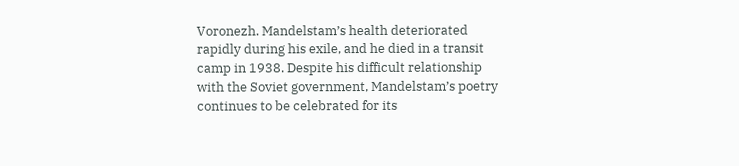Voronezh. Mandelstam’s health deteriorated rapidly during his exile, and he died in a transit camp in 1938. Despite his difficult relationship with the Soviet government, Mandelstam’s poetry continues to be celebrated for its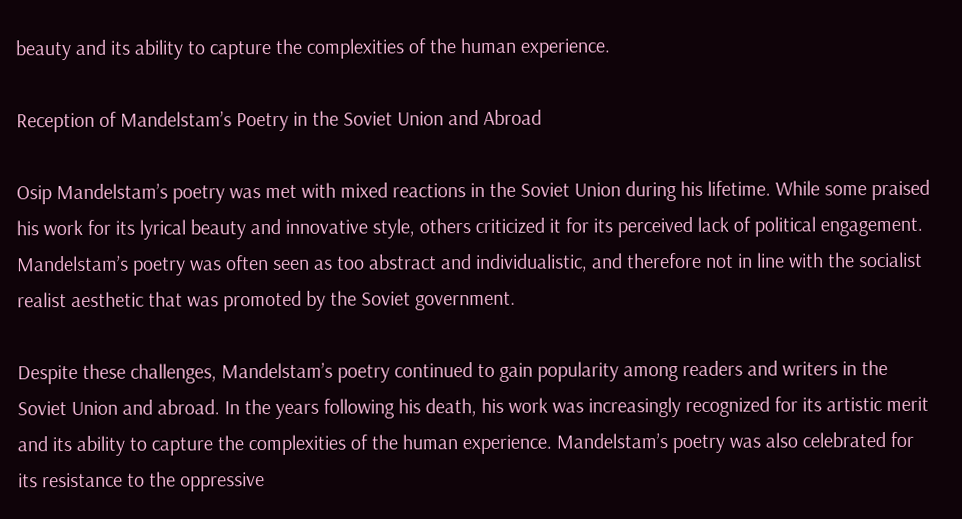beauty and its ability to capture the complexities of the human experience.

Reception of Mandelstam’s Poetry in the Soviet Union and Abroad

Osip Mandelstam’s poetry was met with mixed reactions in the Soviet Union during his lifetime. While some praised his work for its lyrical beauty and innovative style, others criticized it for its perceived lack of political engagement. Mandelstam’s poetry was often seen as too abstract and individualistic, and therefore not in line with the socialist realist aesthetic that was promoted by the Soviet government.

Despite these challenges, Mandelstam’s poetry continued to gain popularity among readers and writers in the Soviet Union and abroad. In the years following his death, his work was increasingly recognized for its artistic merit and its ability to capture the complexities of the human experience. Mandelstam’s poetry was also celebrated for its resistance to the oppressive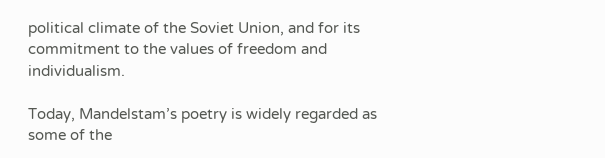political climate of the Soviet Union, and for its commitment to the values of freedom and individualism.

Today, Mandelstam’s poetry is widely regarded as some of the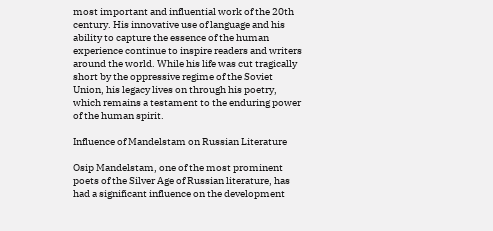most important and influential work of the 20th century. His innovative use of language and his ability to capture the essence of the human experience continue to inspire readers and writers around the world. While his life was cut tragically short by the oppressive regime of the Soviet Union, his legacy lives on through his poetry, which remains a testament to the enduring power of the human spirit.

Influence of Mandelstam on Russian Literature

Osip Mandelstam, one of the most prominent poets of the Silver Age of Russian literature, has had a significant influence on the development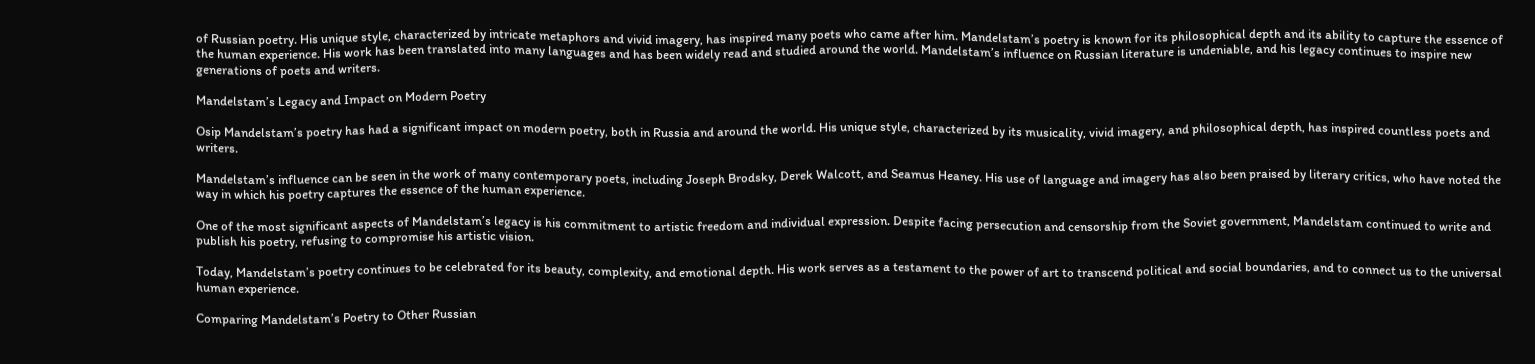of Russian poetry. His unique style, characterized by intricate metaphors and vivid imagery, has inspired many poets who came after him. Mandelstam’s poetry is known for its philosophical depth and its ability to capture the essence of the human experience. His work has been translated into many languages and has been widely read and studied around the world. Mandelstam’s influence on Russian literature is undeniable, and his legacy continues to inspire new generations of poets and writers.

Mandelstam’s Legacy and Impact on Modern Poetry

Osip Mandelstam’s poetry has had a significant impact on modern poetry, both in Russia and around the world. His unique style, characterized by its musicality, vivid imagery, and philosophical depth, has inspired countless poets and writers.

Mandelstam’s influence can be seen in the work of many contemporary poets, including Joseph Brodsky, Derek Walcott, and Seamus Heaney. His use of language and imagery has also been praised by literary critics, who have noted the way in which his poetry captures the essence of the human experience.

One of the most significant aspects of Mandelstam’s legacy is his commitment to artistic freedom and individual expression. Despite facing persecution and censorship from the Soviet government, Mandelstam continued to write and publish his poetry, refusing to compromise his artistic vision.

Today, Mandelstam’s poetry continues to be celebrated for its beauty, complexity, and emotional depth. His work serves as a testament to the power of art to transcend political and social boundaries, and to connect us to the universal human experience.

Comparing Mandelstam’s Poetry to Other Russian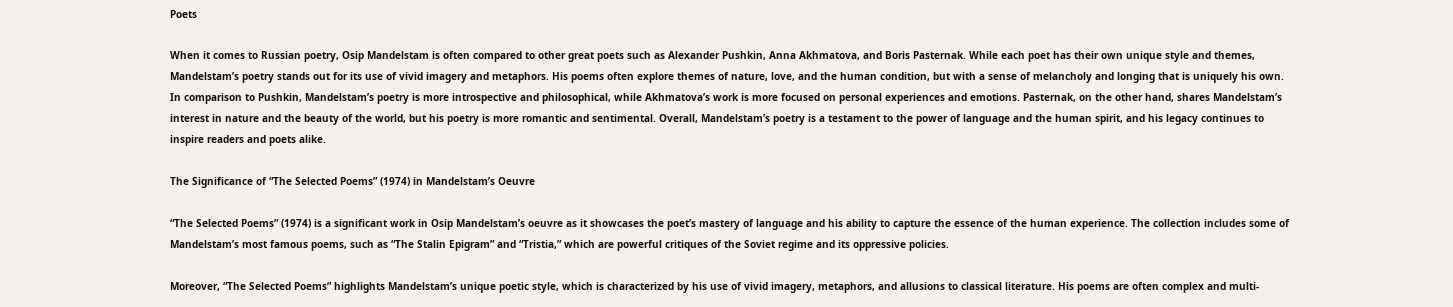Poets

When it comes to Russian poetry, Osip Mandelstam is often compared to other great poets such as Alexander Pushkin, Anna Akhmatova, and Boris Pasternak. While each poet has their own unique style and themes, Mandelstam’s poetry stands out for its use of vivid imagery and metaphors. His poems often explore themes of nature, love, and the human condition, but with a sense of melancholy and longing that is uniquely his own. In comparison to Pushkin, Mandelstam’s poetry is more introspective and philosophical, while Akhmatova’s work is more focused on personal experiences and emotions. Pasternak, on the other hand, shares Mandelstam’s interest in nature and the beauty of the world, but his poetry is more romantic and sentimental. Overall, Mandelstam’s poetry is a testament to the power of language and the human spirit, and his legacy continues to inspire readers and poets alike.

The Significance of “The Selected Poems” (1974) in Mandelstam’s Oeuvre

“The Selected Poems” (1974) is a significant work in Osip Mandelstam’s oeuvre as it showcases the poet’s mastery of language and his ability to capture the essence of the human experience. The collection includes some of Mandelstam’s most famous poems, such as “The Stalin Epigram” and “Tristia,” which are powerful critiques of the Soviet regime and its oppressive policies.

Moreover, “The Selected Poems” highlights Mandelstam’s unique poetic style, which is characterized by his use of vivid imagery, metaphors, and allusions to classical literature. His poems are often complex and multi-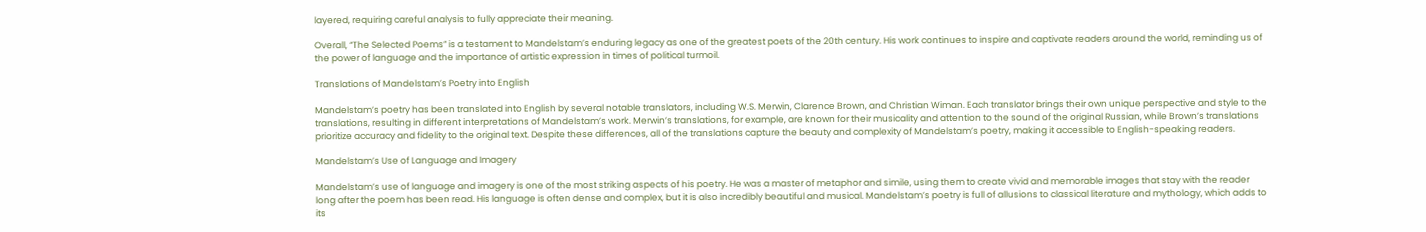layered, requiring careful analysis to fully appreciate their meaning.

Overall, “The Selected Poems” is a testament to Mandelstam’s enduring legacy as one of the greatest poets of the 20th century. His work continues to inspire and captivate readers around the world, reminding us of the power of language and the importance of artistic expression in times of political turmoil.

Translations of Mandelstam’s Poetry into English

Mandelstam’s poetry has been translated into English by several notable translators, including W.S. Merwin, Clarence Brown, and Christian Wiman. Each translator brings their own unique perspective and style to the translations, resulting in different interpretations of Mandelstam’s work. Merwin’s translations, for example, are known for their musicality and attention to the sound of the original Russian, while Brown’s translations prioritize accuracy and fidelity to the original text. Despite these differences, all of the translations capture the beauty and complexity of Mandelstam’s poetry, making it accessible to English-speaking readers.

Mandelstam’s Use of Language and Imagery

Mandelstam’s use of language and imagery is one of the most striking aspects of his poetry. He was a master of metaphor and simile, using them to create vivid and memorable images that stay with the reader long after the poem has been read. His language is often dense and complex, but it is also incredibly beautiful and musical. Mandelstam’s poetry is full of allusions to classical literature and mythology, which adds to its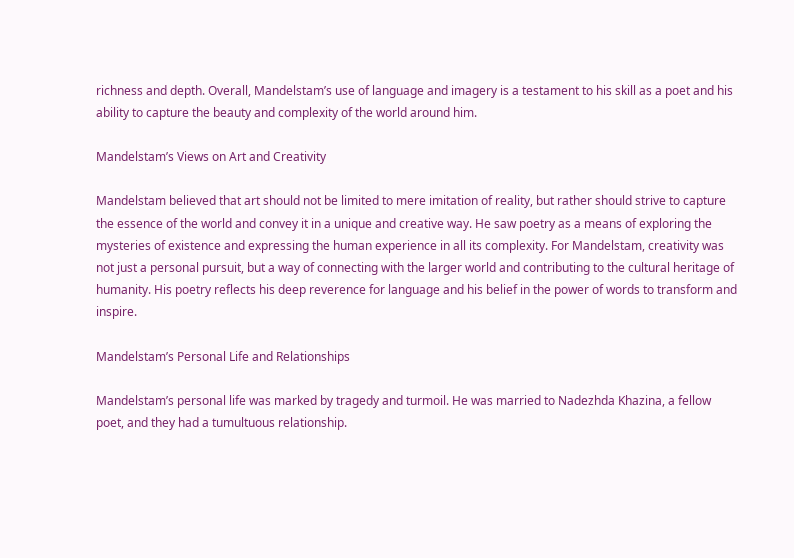richness and depth. Overall, Mandelstam’s use of language and imagery is a testament to his skill as a poet and his ability to capture the beauty and complexity of the world around him.

Mandelstam’s Views on Art and Creativity

Mandelstam believed that art should not be limited to mere imitation of reality, but rather should strive to capture the essence of the world and convey it in a unique and creative way. He saw poetry as a means of exploring the mysteries of existence and expressing the human experience in all its complexity. For Mandelstam, creativity was not just a personal pursuit, but a way of connecting with the larger world and contributing to the cultural heritage of humanity. His poetry reflects his deep reverence for language and his belief in the power of words to transform and inspire.

Mandelstam’s Personal Life and Relationships

Mandelstam’s personal life was marked by tragedy and turmoil. He was married to Nadezhda Khazina, a fellow poet, and they had a tumultuous relationship.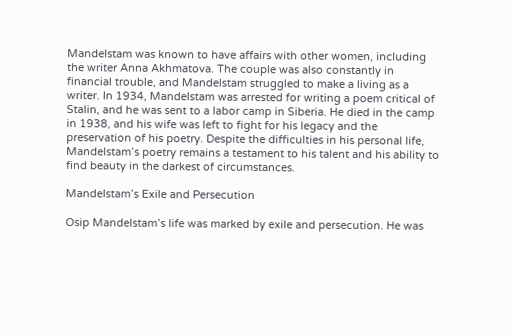Mandelstam was known to have affairs with other women, including the writer Anna Akhmatova. The couple was also constantly in financial trouble, and Mandelstam struggled to make a living as a writer. In 1934, Mandelstam was arrested for writing a poem critical of Stalin, and he was sent to a labor camp in Siberia. He died in the camp in 1938, and his wife was left to fight for his legacy and the preservation of his poetry. Despite the difficulties in his personal life, Mandelstam’s poetry remains a testament to his talent and his ability to find beauty in the darkest of circumstances.

Mandelstam’s Exile and Persecution

Osip Mandelstam’s life was marked by exile and persecution. He was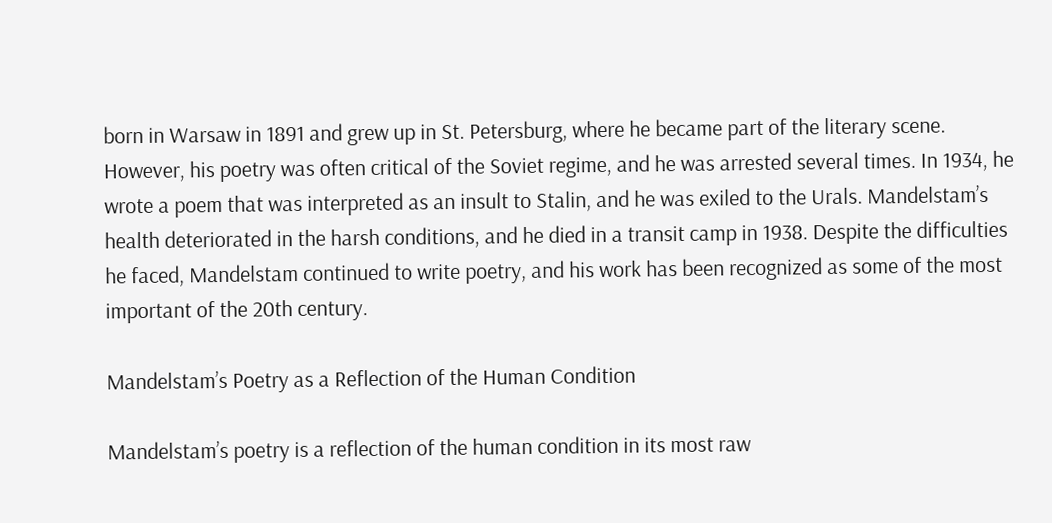born in Warsaw in 1891 and grew up in St. Petersburg, where he became part of the literary scene. However, his poetry was often critical of the Soviet regime, and he was arrested several times. In 1934, he wrote a poem that was interpreted as an insult to Stalin, and he was exiled to the Urals. Mandelstam’s health deteriorated in the harsh conditions, and he died in a transit camp in 1938. Despite the difficulties he faced, Mandelstam continued to write poetry, and his work has been recognized as some of the most important of the 20th century.

Mandelstam’s Poetry as a Reflection of the Human Condition

Mandelstam’s poetry is a reflection of the human condition in its most raw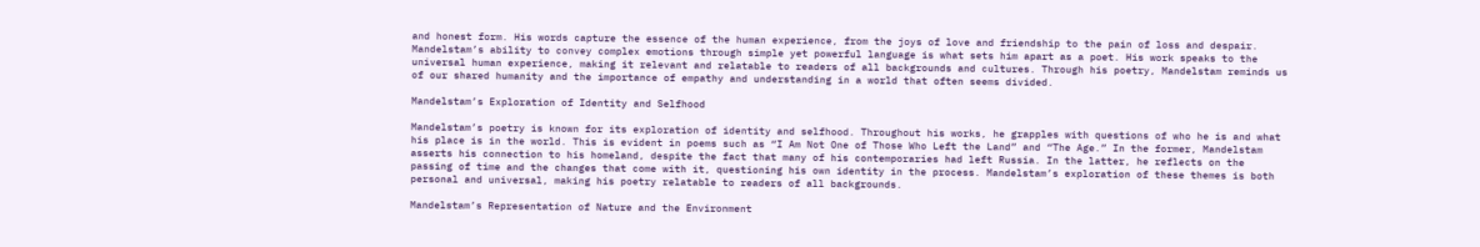and honest form. His words capture the essence of the human experience, from the joys of love and friendship to the pain of loss and despair. Mandelstam’s ability to convey complex emotions through simple yet powerful language is what sets him apart as a poet. His work speaks to the universal human experience, making it relevant and relatable to readers of all backgrounds and cultures. Through his poetry, Mandelstam reminds us of our shared humanity and the importance of empathy and understanding in a world that often seems divided.

Mandelstam’s Exploration of Identity and Selfhood

Mandelstam’s poetry is known for its exploration of identity and selfhood. Throughout his works, he grapples with questions of who he is and what his place is in the world. This is evident in poems such as “I Am Not One of Those Who Left the Land” and “The Age.” In the former, Mandelstam asserts his connection to his homeland, despite the fact that many of his contemporaries had left Russia. In the latter, he reflects on the passing of time and the changes that come with it, questioning his own identity in the process. Mandelstam’s exploration of these themes is both personal and universal, making his poetry relatable to readers of all backgrounds.

Mandelstam’s Representation of Nature and the Environment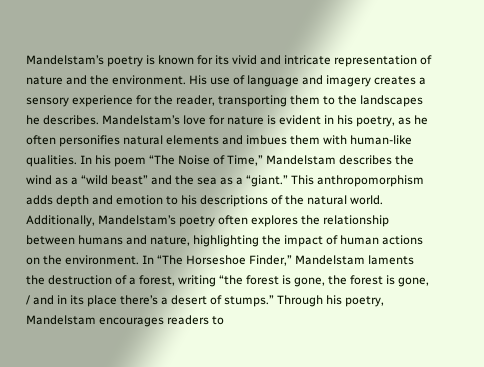Mandelstam’s poetry is known for its vivid and intricate representation of nature and the environment. His use of language and imagery creates a sensory experience for the reader, transporting them to the landscapes he describes. Mandelstam’s love for nature is evident in his poetry, as he often personifies natural elements and imbues them with human-like qualities. In his poem “The Noise of Time,” Mandelstam describes the wind as a “wild beast” and the sea as a “giant.” This anthropomorphism adds depth and emotion to his descriptions of the natural world. Additionally, Mandelstam’s poetry often explores the relationship between humans and nature, highlighting the impact of human actions on the environment. In “The Horseshoe Finder,” Mandelstam laments the destruction of a forest, writing “the forest is gone, the forest is gone, / and in its place there’s a desert of stumps.” Through his poetry, Mandelstam encourages readers to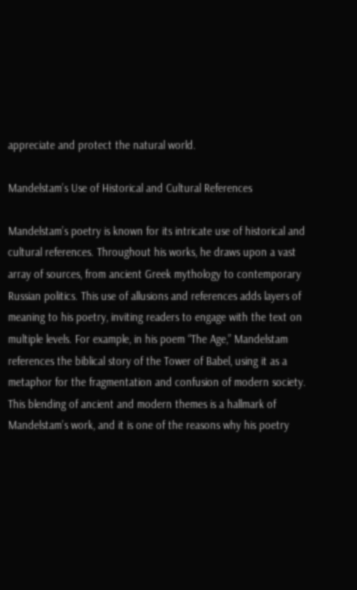appreciate and protect the natural world.

Mandelstam’s Use of Historical and Cultural References

Mandelstam’s poetry is known for its intricate use of historical and cultural references. Throughout his works, he draws upon a vast array of sources, from ancient Greek mythology to contemporary Russian politics. This use of allusions and references adds layers of meaning to his poetry, inviting readers to engage with the text on multiple levels. For example, in his poem “The Age,” Mandelstam references the biblical story of the Tower of Babel, using it as a metaphor for the fragmentation and confusion of modern society. This blending of ancient and modern themes is a hallmark of Mandelstam’s work, and it is one of the reasons why his poetry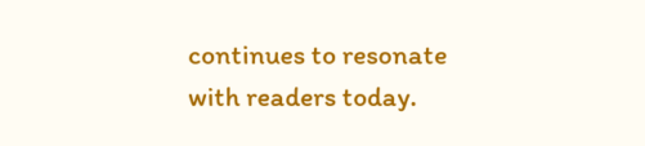continues to resonate with readers today.